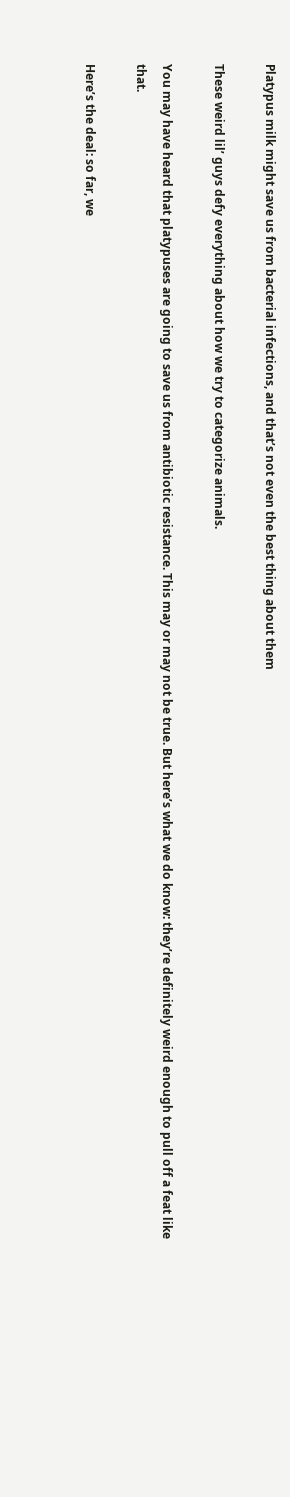Platypus milk might save us from bacterial infections, and that’s not even the best thing about them

These weird lil’ guys defy everything about how we try to categorize animals.

You may have heard that platypuses are going to save us from antibiotic resistance. This may or may not be true. But here’s what we do know: they’re definitely weird enough to pull off a feat like that.

Here’s the deal: so far, we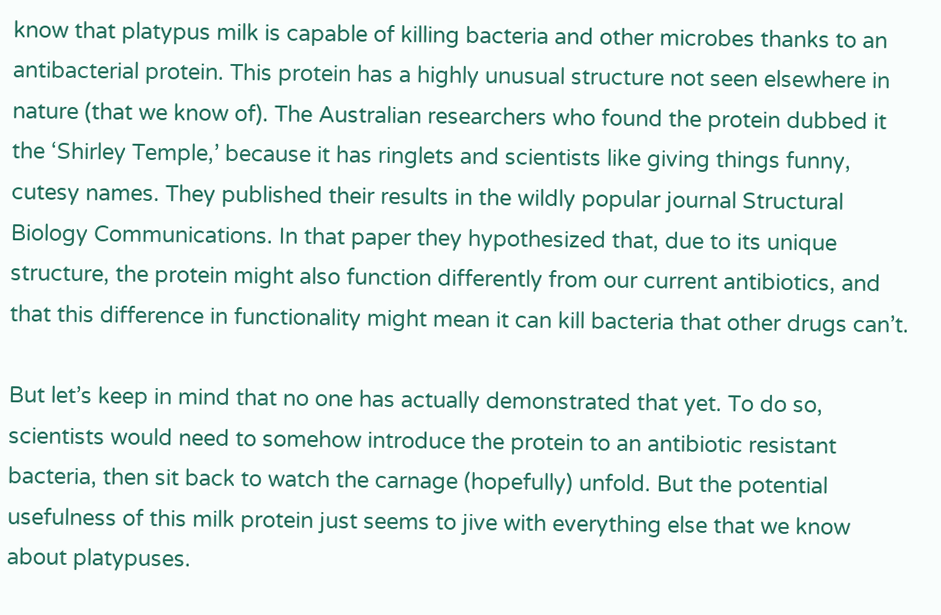know that platypus milk is capable of killing bacteria and other microbes thanks to an antibacterial protein. This protein has a highly unusual structure not seen elsewhere in nature (that we know of). The Australian researchers who found the protein dubbed it the ‘Shirley Temple,’ because it has ringlets and scientists like giving things funny, cutesy names. They published their results in the wildly popular journal Structural Biology Communications. In that paper they hypothesized that, due to its unique structure, the protein might also function differently from our current antibiotics, and that this difference in functionality might mean it can kill bacteria that other drugs can’t.

But let’s keep in mind that no one has actually demonstrated that yet. To do so, scientists would need to somehow introduce the protein to an antibiotic resistant bacteria, then sit back to watch the carnage (hopefully) unfold. But the potential usefulness of this milk protein just seems to jive with everything else that we know about platypuses.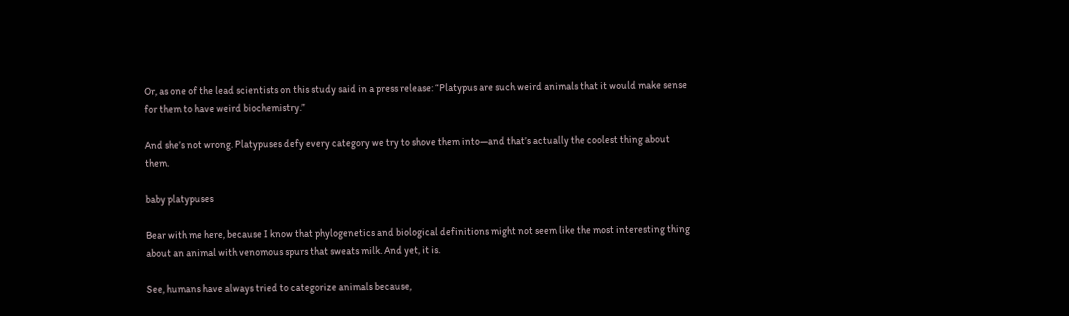Or, as one of the lead scientists on this study said in a press release: “Platypus are such weird animals that it would make sense for them to have weird biochemistry.”

And she’s not wrong. Platypuses defy every category we try to shove them into—and that’s actually the coolest thing about them.

baby platypuses

Bear with me here, because I know that phylogenetics and biological definitions might not seem like the most interesting thing about an animal with venomous spurs that sweats milk. And yet, it is.

See, humans have always tried to categorize animals because,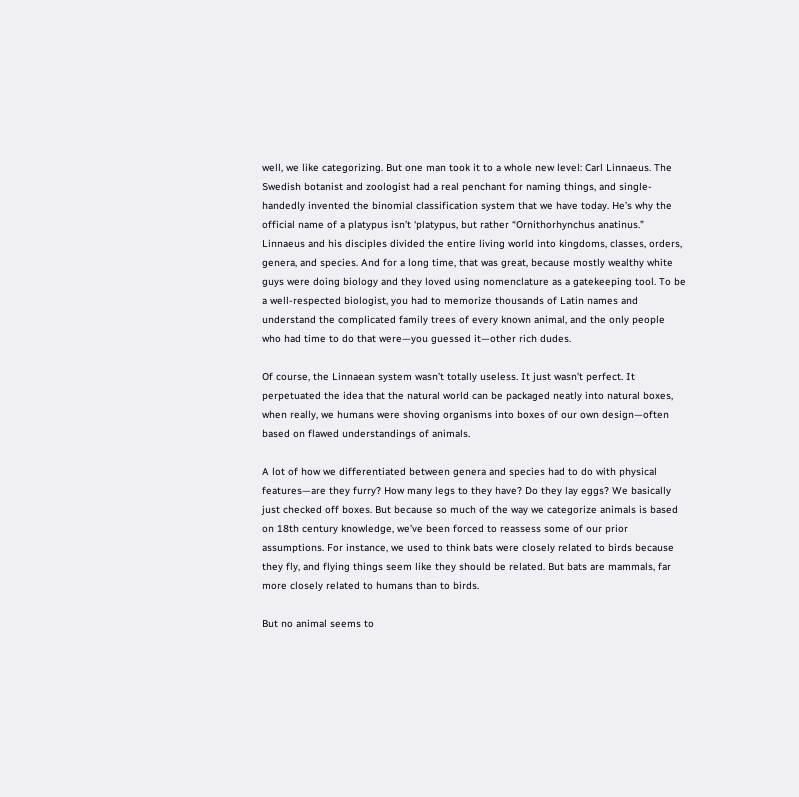well, we like categorizing. But one man took it to a whole new level: Carl Linnaeus. The Swedish botanist and zoologist had a real penchant for naming things, and single-handedly invented the binomial classification system that we have today. He’s why the official name of a platypus isn’t ‘platypus, but rather “Ornithorhynchus anatinus.” Linnaeus and his disciples divided the entire living world into kingdoms, classes, orders, genera, and species. And for a long time, that was great, because mostly wealthy white guys were doing biology and they loved using nomenclature as a gatekeeping tool. To be a well-respected biologist, you had to memorize thousands of Latin names and understand the complicated family trees of every known animal, and the only people who had time to do that were—you guessed it—other rich dudes.

Of course, the Linnaean system wasn’t totally useless. It just wasn’t perfect. It perpetuated the idea that the natural world can be packaged neatly into natural boxes, when really, we humans were shoving organisms into boxes of our own design—often based on flawed understandings of animals.

A lot of how we differentiated between genera and species had to do with physical features—are they furry? How many legs to they have? Do they lay eggs? We basically just checked off boxes. But because so much of the way we categorize animals is based on 18th century knowledge, we’ve been forced to reassess some of our prior assumptions. For instance, we used to think bats were closely related to birds because they fly, and flying things seem like they should be related. But bats are mammals, far more closely related to humans than to birds.

But no animal seems to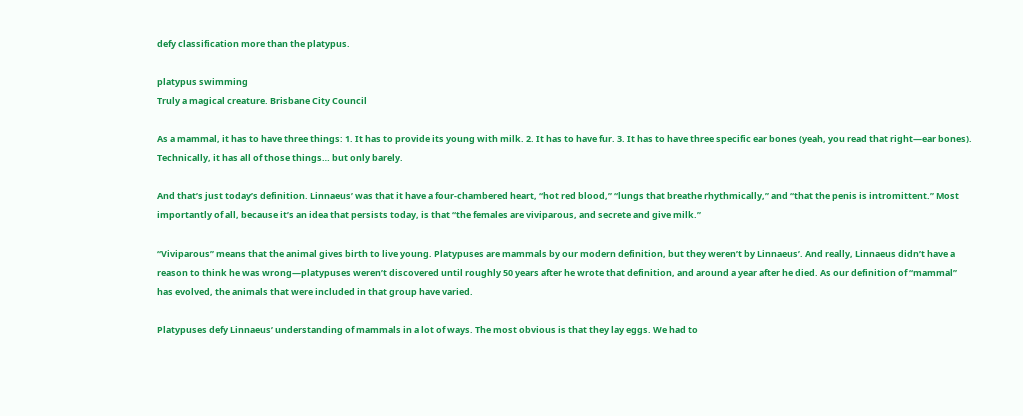defy classification more than the platypus.

platypus swimming
Truly a magical creature. Brisbane City Council

As a mammal, it has to have three things: 1. It has to provide its young with milk. 2. It has to have fur. 3. It has to have three specific ear bones (yeah, you read that right—ear bones). Technically, it has all of those things… but only barely.

And that’s just today’s definition. Linnaeus’ was that it have a four-chambered heart, “hot red blood,” “lungs that breathe rhythmically,” and “that the penis is intromittent.” Most importantly of all, because it’s an idea that persists today, is that “the females are viviparous, and secrete and give milk.”

“Viviparous” means that the animal gives birth to live young. Platypuses are mammals by our modern definition, but they weren’t by Linnaeus’. And really, Linnaeus didn’t have a reason to think he was wrong—platypuses weren’t discovered until roughly 50 years after he wrote that definition, and around a year after he died. As our definition of “mammal” has evolved, the animals that were included in that group have varied.

Platypuses defy Linnaeus’ understanding of mammals in a lot of ways. The most obvious is that they lay eggs. We had to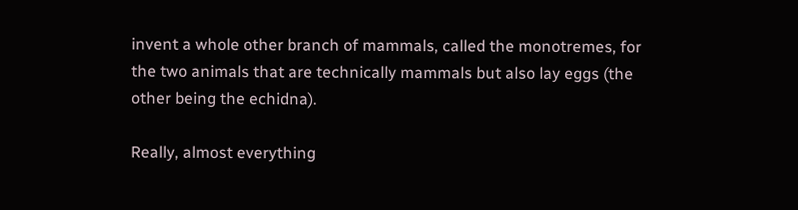invent a whole other branch of mammals, called the monotremes, for the two animals that are technically mammals but also lay eggs (the other being the echidna).

Really, almost everything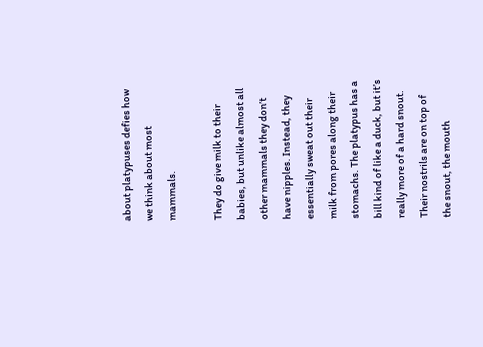about platypuses defies how we think about most mammals.

They do give milk to their babies, but unlike almost all other mammals they don’t have nipples. Instead, they essentially sweat out their milk from pores along their stomachs. The platypus has a bill kind of like a duck, but it’s really more of a hard snout. Their nostrils are on top of the snout, the mouth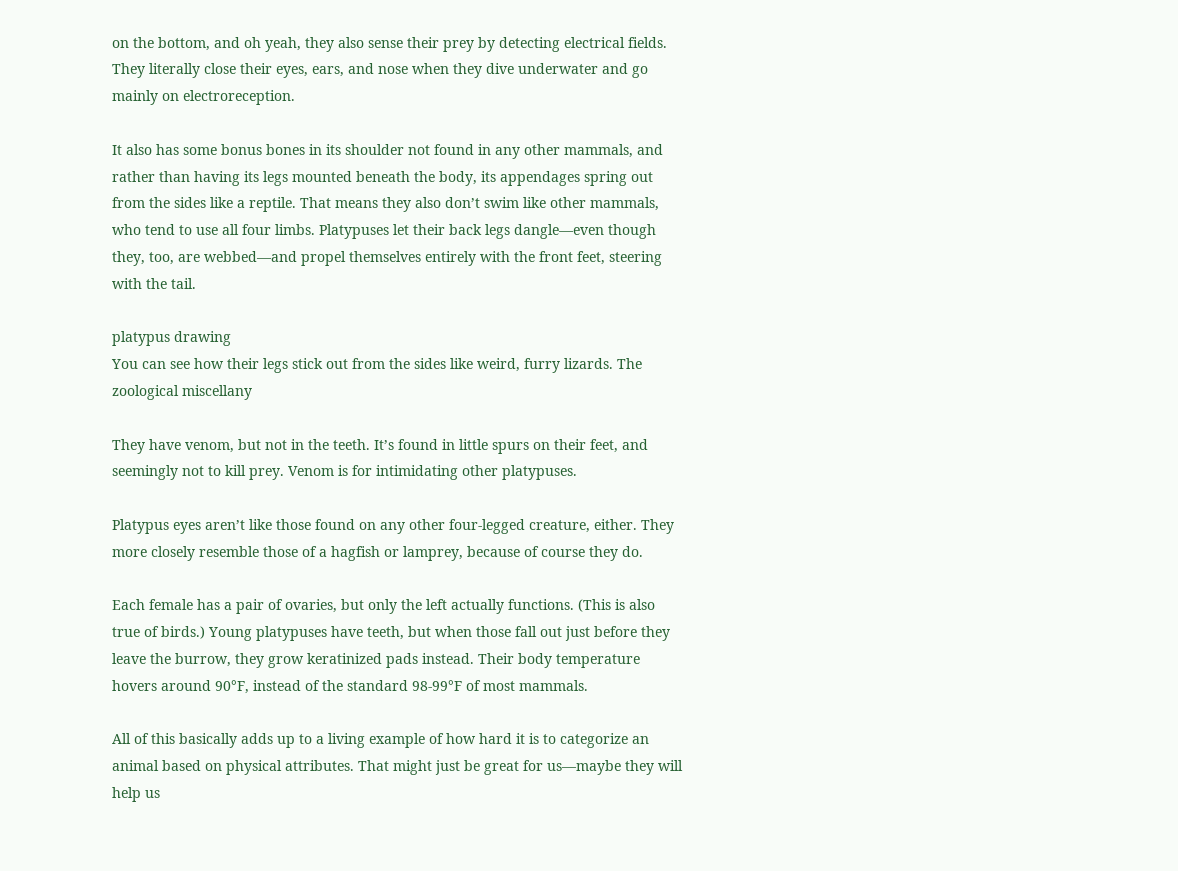on the bottom, and oh yeah, they also sense their prey by detecting electrical fields. They literally close their eyes, ears, and nose when they dive underwater and go mainly on electroreception.

It also has some bonus bones in its shoulder not found in any other mammals, and rather than having its legs mounted beneath the body, its appendages spring out from the sides like a reptile. That means they also don’t swim like other mammals, who tend to use all four limbs. Platypuses let their back legs dangle—even though they, too, are webbed—and propel themselves entirely with the front feet, steering with the tail.

platypus drawing
You can see how their legs stick out from the sides like weird, furry lizards. The zoological miscellany

They have venom, but not in the teeth. It’s found in little spurs on their feet, and seemingly not to kill prey. Venom is for intimidating other platypuses.

Platypus eyes aren’t like those found on any other four-legged creature, either. They more closely resemble those of a hagfish or lamprey, because of course they do.

Each female has a pair of ovaries, but only the left actually functions. (This is also true of birds.) Young platypuses have teeth, but when those fall out just before they leave the burrow, they grow keratinized pads instead. Their body temperature hovers around 90°F, instead of the standard 98-99°F of most mammals.

All of this basically adds up to a living example of how hard it is to categorize an animal based on physical attributes. That might just be great for us—maybe they will help us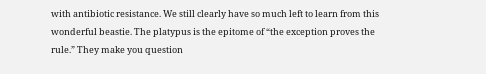with antibiotic resistance. We still clearly have so much left to learn from this wonderful beastie. The platypus is the epitome of “the exception proves the rule.” They make you question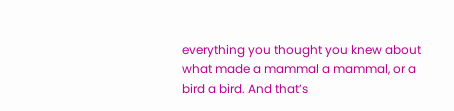everything you thought you knew about what made a mammal a mammal, or a bird a bird. And that’s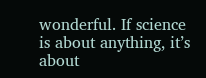wonderful. If science is about anything, it’s about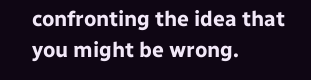confronting the idea that you might be wrong.